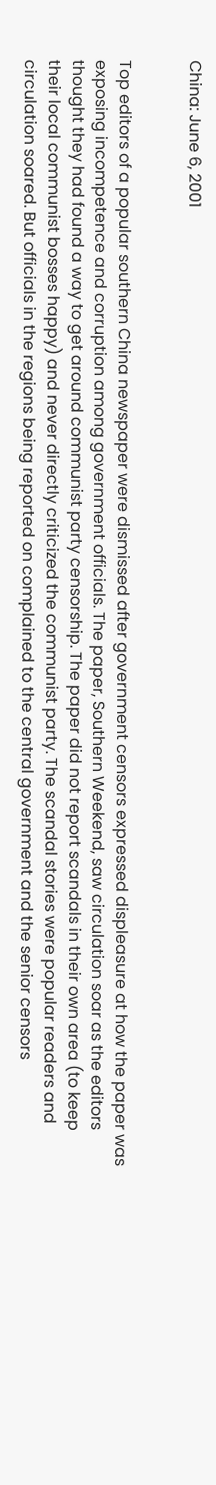China: June 6, 2001


Top editors of a popular southern China newspaper were dismissed after government censors expressed displeasure at how the paper was exposing incompetence and corruption among government officials. The paper, Southern Weekend, saw circulation soar as the editors thought they had found a way to get around communist party censorship. The paper did not report scandals in their own area (to keep their local communist bosses happy) and never directly criticized the communist party. The scandal stories were popular readers and circulation soared. But officials in the regions being reported on complained to the central government and the senior censors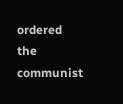ordered the communist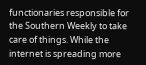functionaries responsible for the Southern Weekly to take care of things. While the internet is spreading more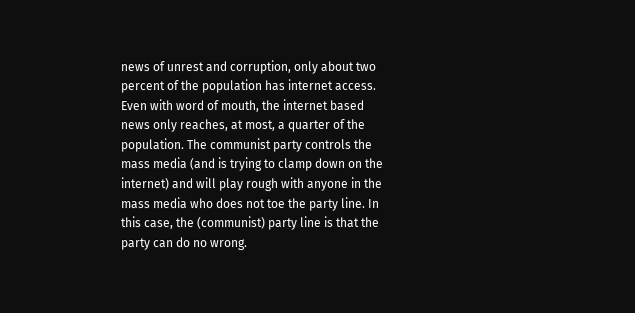news of unrest and corruption, only about two percent of the population has internet access. Even with word of mouth, the internet based news only reaches, at most, a quarter of the population. The communist party controls the mass media (and is trying to clamp down on the internet) and will play rough with anyone in the mass media who does not toe the party line. In this case, the (communist) party line is that the party can do no wrong.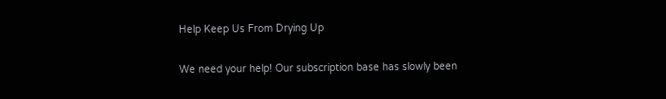Help Keep Us From Drying Up

We need your help! Our subscription base has slowly been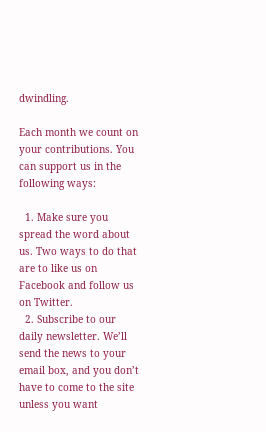dwindling.

Each month we count on your contributions. You can support us in the following ways:

  1. Make sure you spread the word about us. Two ways to do that are to like us on Facebook and follow us on Twitter.
  2. Subscribe to our daily newsletter. We’ll send the news to your email box, and you don’t have to come to the site unless you want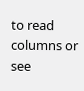to read columns or see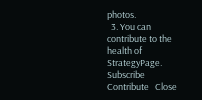photos.
  3. You can contribute to the health of StrategyPage.
Subscribe   Contribute   Close